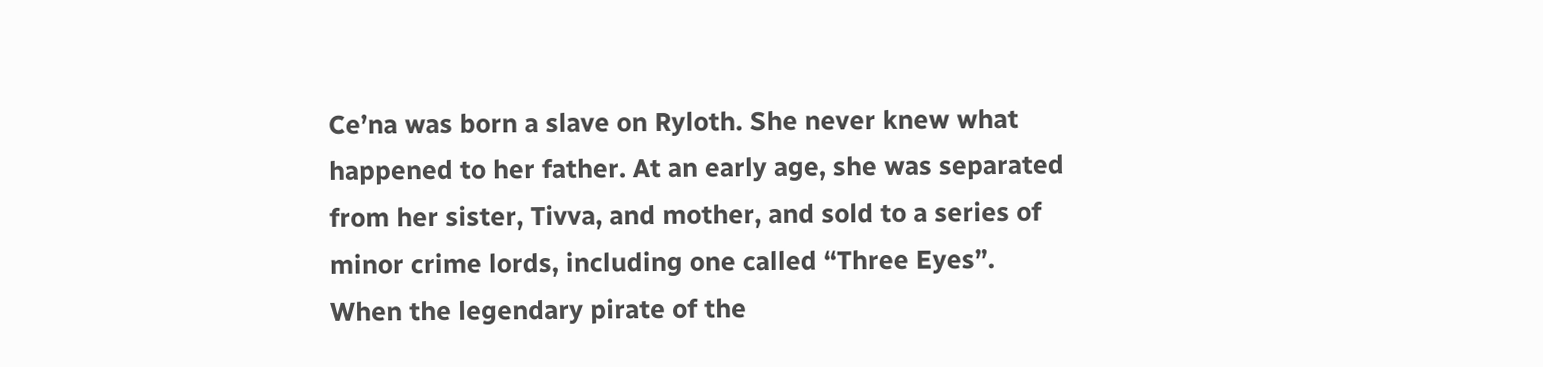Ce’na was born a slave on Ryloth. She never knew what happened to her father. At an early age, she was separated from her sister, Tivva, and mother, and sold to a series of minor crime lords, including one called “Three Eyes”. When the legendary pirate of the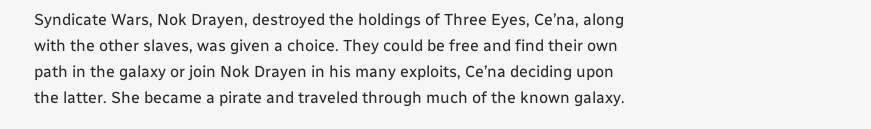Syndicate Wars, Nok Drayen, destroyed the holdings of Three Eyes, Ce’na, along with the other slaves, was given a choice. They could be free and find their own path in the galaxy or join Nok Drayen in his many exploits, Ce’na deciding upon the latter. She became a pirate and traveled through much of the known galaxy.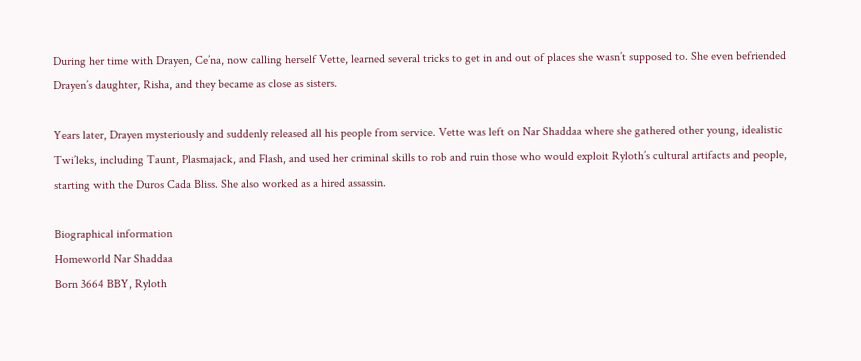During her time with Drayen, Ce’na, now calling herself Vette, learned several tricks to get in and out of places she wasn’t supposed to. She even befriended Drayen’s daughter, Risha, and they became as close as sisters.

Years later, Drayen mysteriously and suddenly released all his people from service. Vette was left on Nar Shaddaa where she gathered other young, idealistic Twi’leks, including Taunt, Plasmajack, and Flash, and used her criminal skills to rob and ruin those who would exploit Ryloth’s cultural artifacts and people, starting with the Duros Cada Bliss. She also worked as a hired assassin.

Biographical information
Homeworld Nar Shaddaa
Born 3664 BBY, Ryloth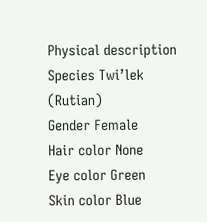Physical description
Species Twi’lek (Rutian)
Gender Female
Hair color None
Eye color Green
Skin color Blue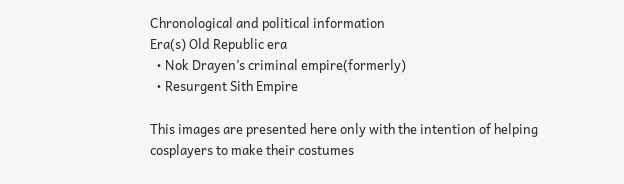Chronological and political information
Era(s) Old Republic era
  • Nok Drayen’s criminal empire(formerly)
  • Resurgent Sith Empire

This images are presented here only with the intention of helping cosplayers to make their costumes